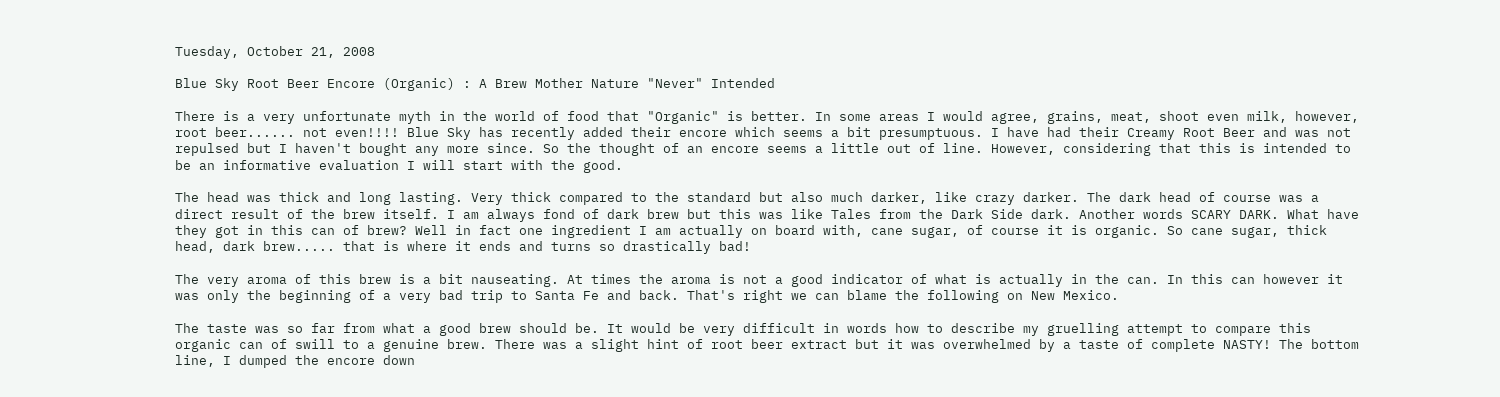Tuesday, October 21, 2008

Blue Sky Root Beer Encore (Organic) : A Brew Mother Nature "Never" Intended

There is a very unfortunate myth in the world of food that "Organic" is better. In some areas I would agree, grains, meat, shoot even milk, however, root beer...... not even!!!! Blue Sky has recently added their encore which seems a bit presumptuous. I have had their Creamy Root Beer and was not repulsed but I haven't bought any more since. So the thought of an encore seems a little out of line. However, considering that this is intended to be an informative evaluation I will start with the good.

The head was thick and long lasting. Very thick compared to the standard but also much darker, like crazy darker. The dark head of course was a direct result of the brew itself. I am always fond of dark brew but this was like Tales from the Dark Side dark. Another words SCARY DARK. What have they got in this can of brew? Well in fact one ingredient I am actually on board with, cane sugar, of course it is organic. So cane sugar, thick head, dark brew..... that is where it ends and turns so drastically bad!

The very aroma of this brew is a bit nauseating. At times the aroma is not a good indicator of what is actually in the can. In this can however it was only the beginning of a very bad trip to Santa Fe and back. That's right we can blame the following on New Mexico.

The taste was so far from what a good brew should be. It would be very difficult in words how to describe my gruelling attempt to compare this organic can of swill to a genuine brew. There was a slight hint of root beer extract but it was overwhelmed by a taste of complete NASTY! The bottom line, I dumped the encore down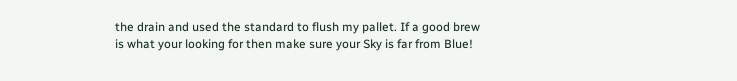the drain and used the standard to flush my pallet. If a good brew is what your looking for then make sure your Sky is far from Blue!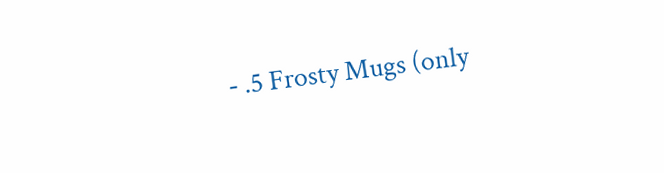- .5 Frosty Mugs (only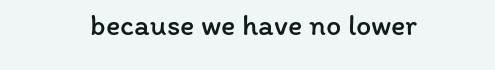because we have no lower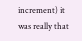increment) it was really that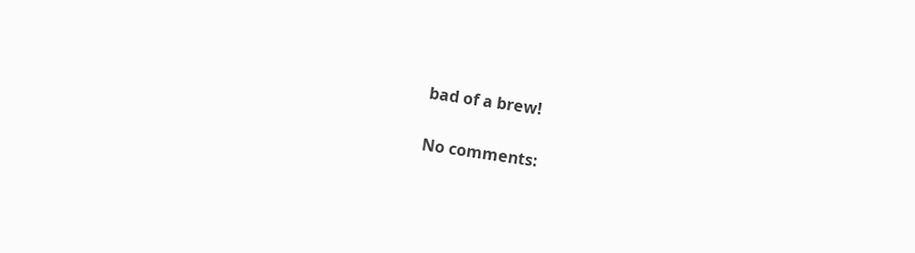bad of a brew!


No comments: